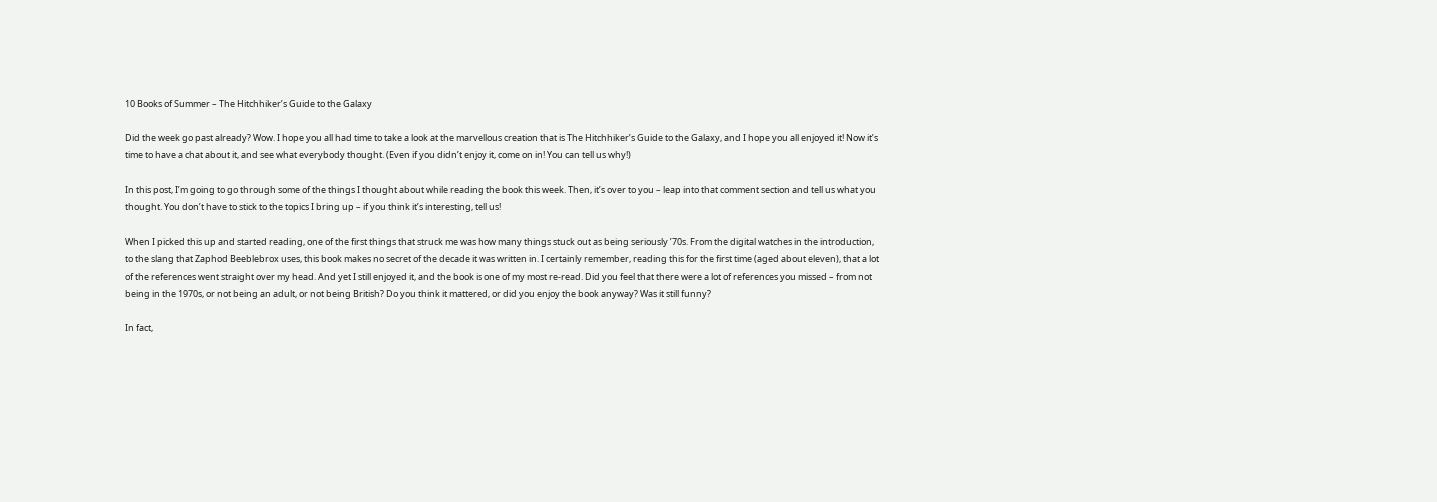10 Books of Summer – The Hitchhiker’s Guide to the Galaxy

Did the week go past already? Wow. I hope you all had time to take a look at the marvellous creation that is The Hitchhiker’s Guide to the Galaxy, and I hope you all enjoyed it! Now it’s time to have a chat about it, and see what everybody thought. (Even if you didn’t enjoy it, come on in! You can tell us why!)

In this post, I’m going to go through some of the things I thought about while reading the book this week. Then, it’s over to you – leap into that comment section and tell us what you thought. You don’t have to stick to the topics I bring up – if you think it’s interesting, tell us!

When I picked this up and started reading, one of the first things that struck me was how many things stuck out as being seriously ’70s. From the digital watches in the introduction, to the slang that Zaphod Beeblebrox uses, this book makes no secret of the decade it was written in. I certainly remember, reading this for the first time (aged about eleven), that a lot of the references went straight over my head. And yet I still enjoyed it, and the book is one of my most re-read. Did you feel that there were a lot of references you missed – from not being in the 1970s, or not being an adult, or not being British? Do you think it mattered, or did you enjoy the book anyway? Was it still funny?

In fact,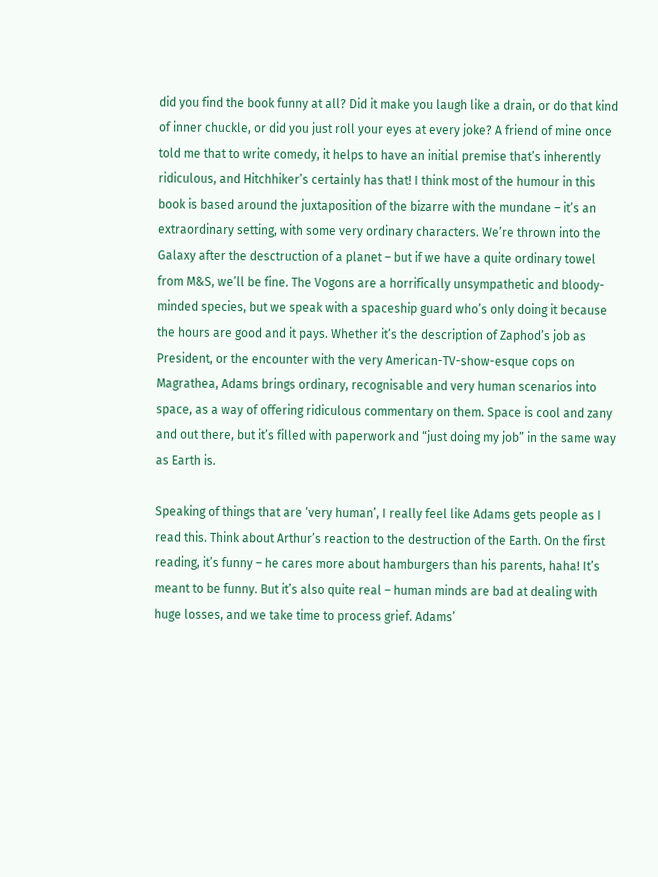did you find the book funny at all? Did it make you laugh like a drain, or do that kind of inner chuckle, or did you just roll your eyes at every joke? A friend of mine once told me that to write comedy, it helps to have an initial premise that’s inherently ridiculous, and Hitchhiker’s certainly has that! I think most of the humour in this book is based around the juxtaposition of the bizarre with the mundane – it’s an extraordinary setting, with some very ordinary characters. We’re thrown into the Galaxy after the desctruction of a planet – but if we have a quite ordinary towel from M&S, we’ll be fine. The Vogons are a horrifically unsympathetic and bloody-minded species, but we speak with a spaceship guard who’s only doing it because the hours are good and it pays. Whether it’s the description of Zaphod’s job as President, or the encounter with the very American-TV-show-esque cops on Magrathea, Adams brings ordinary, recognisable and very human scenarios into space, as a way of offering ridiculous commentary on them. Space is cool and zany and out there, but it’s filled with paperwork and “just doing my job” in the same way as Earth is.

Speaking of things that are ‘very human’, I really feel like Adams gets people as I read this. Think about Arthur’s reaction to the destruction of the Earth. On the first reading, it’s funny – he cares more about hamburgers than his parents, haha! It’s meant to be funny. But it’s also quite real – human minds are bad at dealing with huge losses, and we take time to process grief. Adams’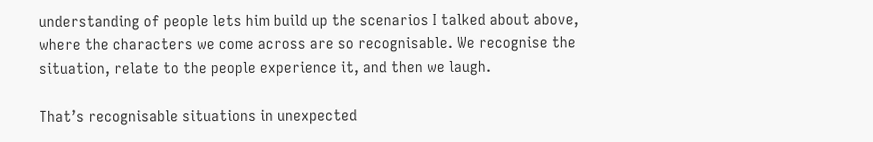understanding of people lets him build up the scenarios I talked about above, where the characters we come across are so recognisable. We recognise the situation, relate to the people experience it, and then we laugh.

That’s recognisable situations in unexpected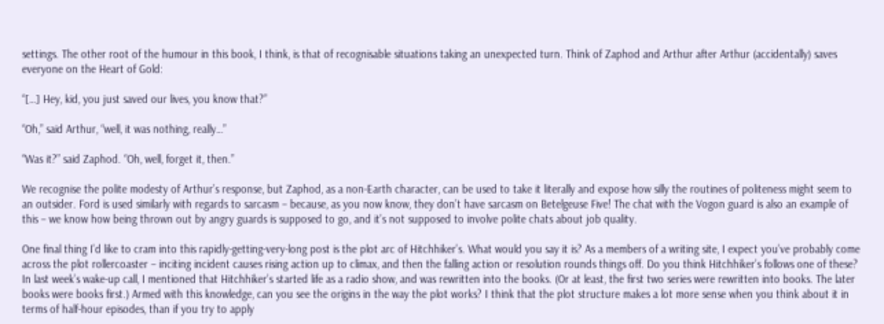settings. The other root of the humour in this book, I think, is that of recognisable situations taking an unexpected turn. Think of Zaphod and Arthur after Arthur (accidentally) saves everyone on the Heart of Gold:

“[…] Hey, kid, you just saved our lives, you know that?”

“Oh,” said Arthur, “well, it was nothing, really…”

“Was it?” said Zaphod. “Oh, well, forget it, then.”

We recognise the polite modesty of Arthur’s response, but Zaphod, as a non-Earth character, can be used to take it literally and expose how silly the routines of politeness might seem to an outsider. Ford is used similarly with regards to sarcasm – because, as you now know, they don’t have sarcasm on Betelgeuse Five! The chat with the Vogon guard is also an example of this – we know how being thrown out by angry guards is supposed to go, and it’s not supposed to involve polite chats about job quality.

One final thing I’d like to cram into this rapidly-getting-very-long post is the plot arc of Hitchhiker’s. What would you say it is? As a members of a writing site, I expect you’ve probably come across the plot rollercoaster – inciting incident causes rising action up to climax, and then the falling action or resolution rounds things off. Do you think Hitchhiker’s follows one of these? In last week’s wake-up call, I mentioned that Hitchhiker’s started life as a radio show, and was rewritten into the books. (Or at least, the first two series were rewritten into books. The later books were books first.) Armed with this knowledge, can you see the origins in the way the plot works? I think that the plot structure makes a lot more sense when you think about it in terms of half-hour episodes, than if you try to apply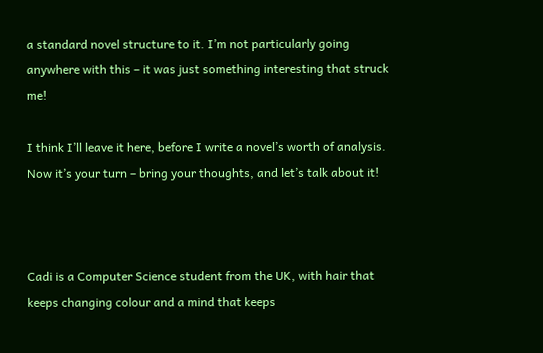a standard novel structure to it. I’m not particularly going anywhere with this – it was just something interesting that struck me!

I think I’ll leave it here, before I write a novel’s worth of analysis. Now it’s your turn – bring your thoughts, and let’s talk about it!



Cadi is a Computer Science student from the UK, with hair that keeps changing colour and a mind that keeps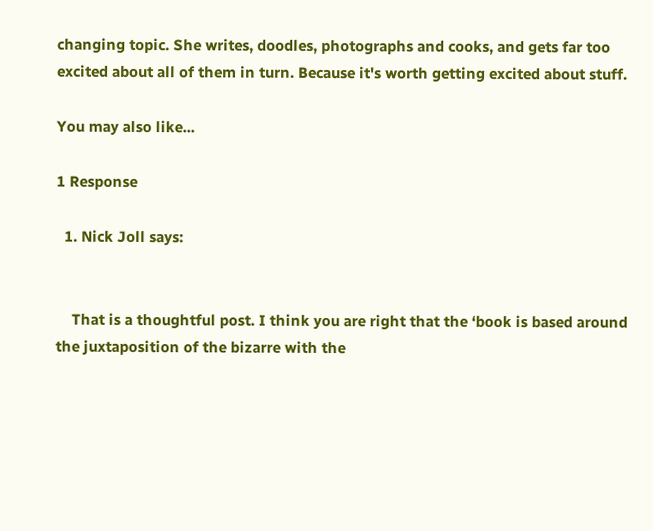changing topic. She writes, doodles, photographs and cooks, and gets far too excited about all of them in turn. Because it's worth getting excited about stuff.

You may also like...

1 Response

  1. Nick Joll says:


    That is a thoughtful post. I think you are right that the ‘book is based around the juxtaposition of the bizarre with the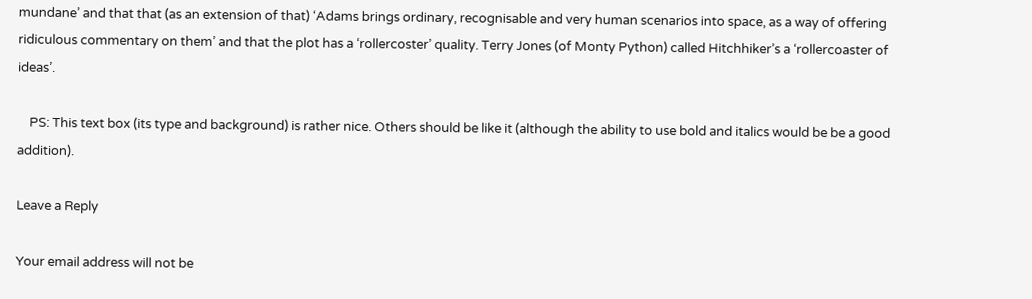mundane’ and that that (as an extension of that) ‘Adams brings ordinary, recognisable and very human scenarios into space, as a way of offering ridiculous commentary on them’ and that the plot has a ‘rollercoster’ quality. Terry Jones (of Monty Python) called Hitchhiker’s a ‘rollercoaster of ideas’.

    PS: This text box (its type and background) is rather nice. Others should be like it (although the ability to use bold and italics would be be a good addition).

Leave a Reply

Your email address will not be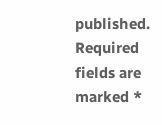published. Required fields are marked *